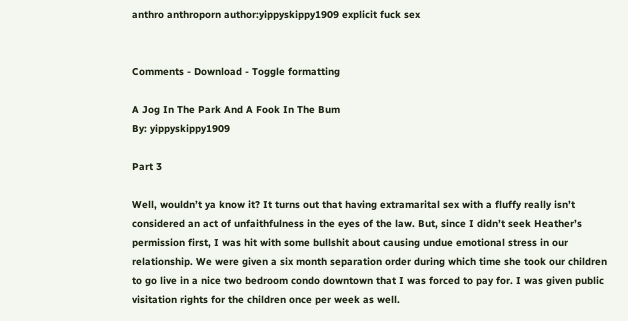anthro anthroporn author:yippyskippy1909 explicit fuck sex


Comments - Download - Toggle formatting

A Jog In The Park And A Fook In The Bum
By: yippyskippy1909

Part 3

Well, wouldn’t ya know it? It turns out that having extramarital sex with a fluffy really isn’t considered an act of unfaithfulness in the eyes of the law. But, since I didn’t seek Heather’s permission first, I was hit with some bullshit about causing undue emotional stress in our relationship. We were given a six month separation order during which time she took our children to go live in a nice two bedroom condo downtown that I was forced to pay for. I was given public visitation rights for the children once per week as well.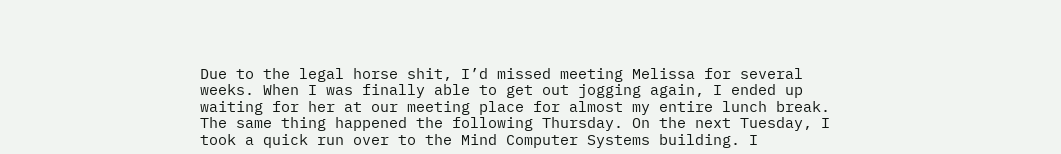Due to the legal horse shit, I’d missed meeting Melissa for several weeks. When I was finally able to get out jogging again, I ended up waiting for her at our meeting place for almost my entire lunch break. The same thing happened the following Thursday. On the next Tuesday, I took a quick run over to the Mind Computer Systems building. I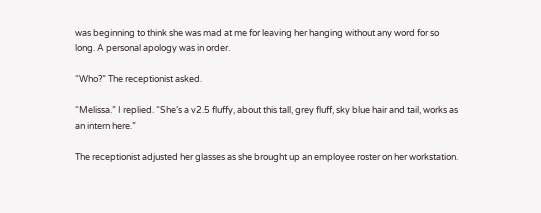was beginning to think she was mad at me for leaving her hanging without any word for so long. A personal apology was in order.

“Who?” The receptionist asked.

“Melissa.” I replied. “She’s a v2.5 fluffy, about this tall, grey fluff, sky blue hair and tail, works as an intern here.”

The receptionist adjusted her glasses as she brought up an employee roster on her workstation.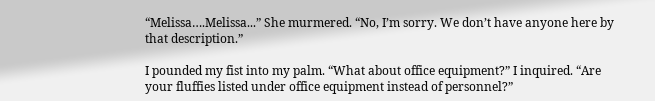“Melissa….Melissa...” She murmered. “No, I’m sorry. We don’t have anyone here by that description.”

I pounded my fist into my palm. “What about office equipment?” I inquired. “Are your fluffies listed under office equipment instead of personnel?”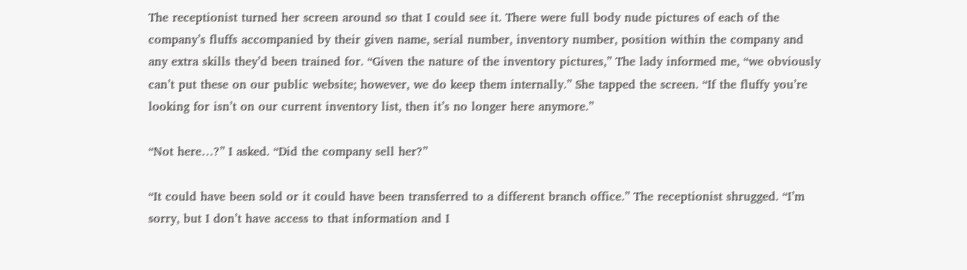The receptionist turned her screen around so that I could see it. There were full body nude pictures of each of the company’s fluffs accompanied by their given name, serial number, inventory number, position within the company and any extra skills they’d been trained for. “Given the nature of the inventory pictures,” The lady informed me, “we obviously can’t put these on our public website; however, we do keep them internally.” She tapped the screen. “If the fluffy you’re looking for isn’t on our current inventory list, then it’s no longer here anymore.”

“Not here…?” I asked. “Did the company sell her?”

“It could have been sold or it could have been transferred to a different branch office.” The receptionist shrugged. “I’m sorry, but I don’t have access to that information and I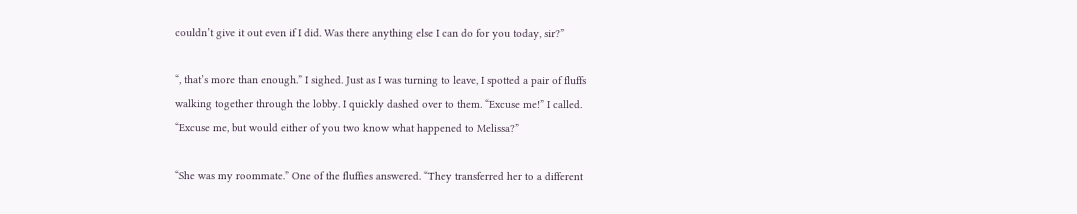couldn’t give it out even if I did. Was there anything else I can do for you today, sir?”

“, that’s more than enough.” I sighed. Just as I was turning to leave, I spotted a pair of fluffs walking together through the lobby. I quickly dashed over to them. “Excuse me!” I called. “Excuse me, but would either of you two know what happened to Melissa?”

“She was my roommate.” One of the fluffies answered. “They transferred her to a different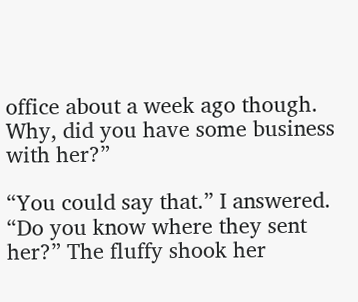office about a week ago though. Why, did you have some business with her?”

“You could say that.” I answered. “Do you know where they sent her?” The fluffy shook her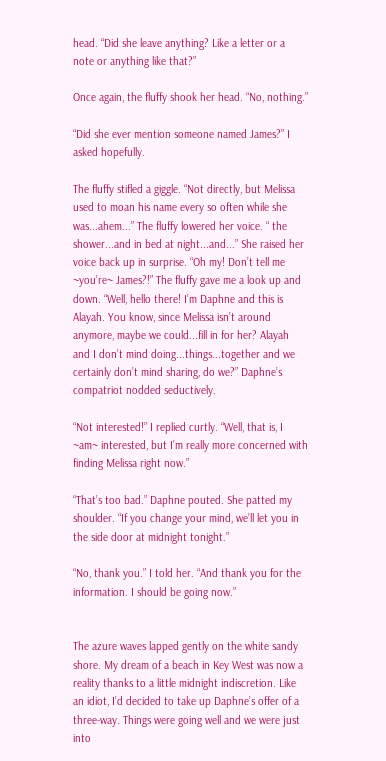head. “Did she leave anything? Like a letter or a note or anything like that?”

Once again, the fluffy shook her head. “No, nothing.”

“Did she ever mention someone named James?” I asked hopefully.

The fluffy stifled a giggle. “Not directly, but Melissa used to moan his name every so often while she was...ahem...” The fluffy lowered her voice. “ the shower...and in bed at night...and...” She raised her voice back up in surprise. “Oh my! Don’t tell me ~you’re~ James?!” The fluffy gave me a look up and down. “Well, hello there! I’m Daphne and this is Alayah. You know, since Melissa isn’t around anymore, maybe we could...fill in for her? Alayah and I don’t mind doing...things...together and we certainly don’t mind sharing, do we?” Daphne’s compatriot nodded seductively.

“Not interested!” I replied curtly. “Well, that is, I ~am~ interested, but I’m really more concerned with finding Melissa right now.”

“That’s too bad.” Daphne pouted. She patted my shoulder. “If you change your mind, we’ll let you in the side door at midnight tonight.”

“No, thank you.” I told her. “And thank you for the information. I should be going now.”


The azure waves lapped gently on the white sandy shore. My dream of a beach in Key West was now a reality thanks to a little midnight indiscretion. Like an idiot, I’d decided to take up Daphne’s offer of a three-way. Things were going well and we were just into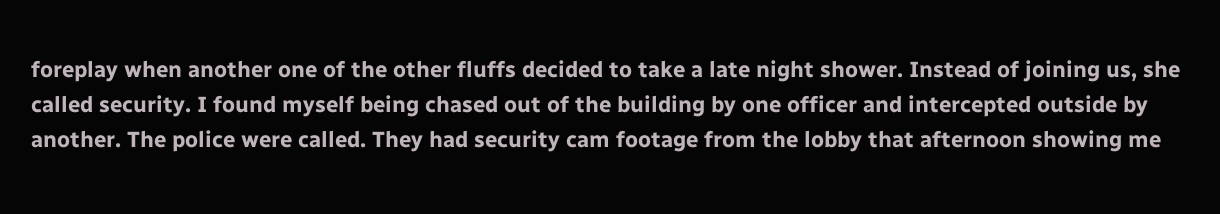foreplay when another one of the other fluffs decided to take a late night shower. Instead of joining us, she called security. I found myself being chased out of the building by one officer and intercepted outside by another. The police were called. They had security cam footage from the lobby that afternoon showing me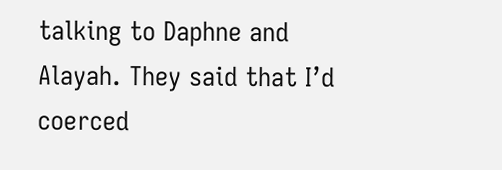talking to Daphne and Alayah. They said that I’d coerced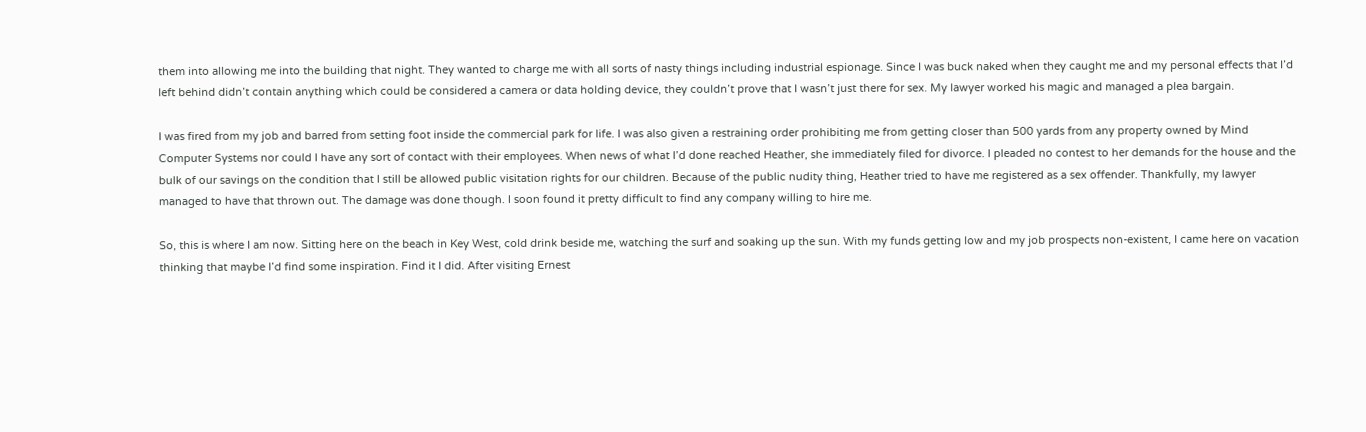them into allowing me into the building that night. They wanted to charge me with all sorts of nasty things including industrial espionage. Since I was buck naked when they caught me and my personal effects that I’d left behind didn’t contain anything which could be considered a camera or data holding device, they couldn’t prove that I wasn’t just there for sex. My lawyer worked his magic and managed a plea bargain.

I was fired from my job and barred from setting foot inside the commercial park for life. I was also given a restraining order prohibiting me from getting closer than 500 yards from any property owned by Mind Computer Systems nor could I have any sort of contact with their employees. When news of what I’d done reached Heather, she immediately filed for divorce. I pleaded no contest to her demands for the house and the bulk of our savings on the condition that I still be allowed public visitation rights for our children. Because of the public nudity thing, Heather tried to have me registered as a sex offender. Thankfully, my lawyer managed to have that thrown out. The damage was done though. I soon found it pretty difficult to find any company willing to hire me.

So, this is where I am now. Sitting here on the beach in Key West, cold drink beside me, watching the surf and soaking up the sun. With my funds getting low and my job prospects non-existent, I came here on vacation thinking that maybe I’d find some inspiration. Find it I did. After visiting Ernest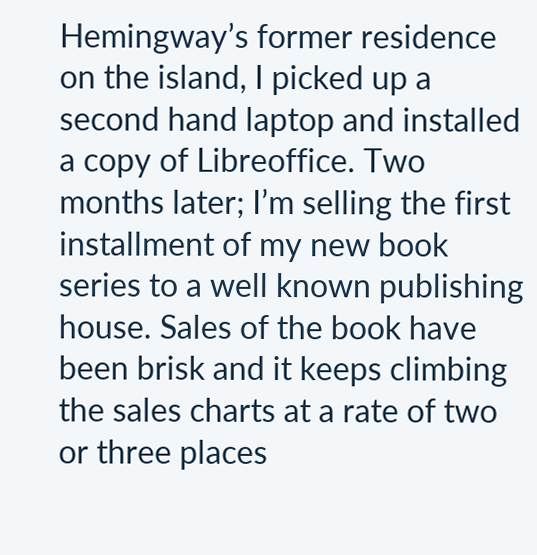Hemingway’s former residence on the island, I picked up a second hand laptop and installed a copy of Libreoffice. Two months later; I’m selling the first installment of my new book series to a well known publishing house. Sales of the book have been brisk and it keeps climbing the sales charts at a rate of two or three places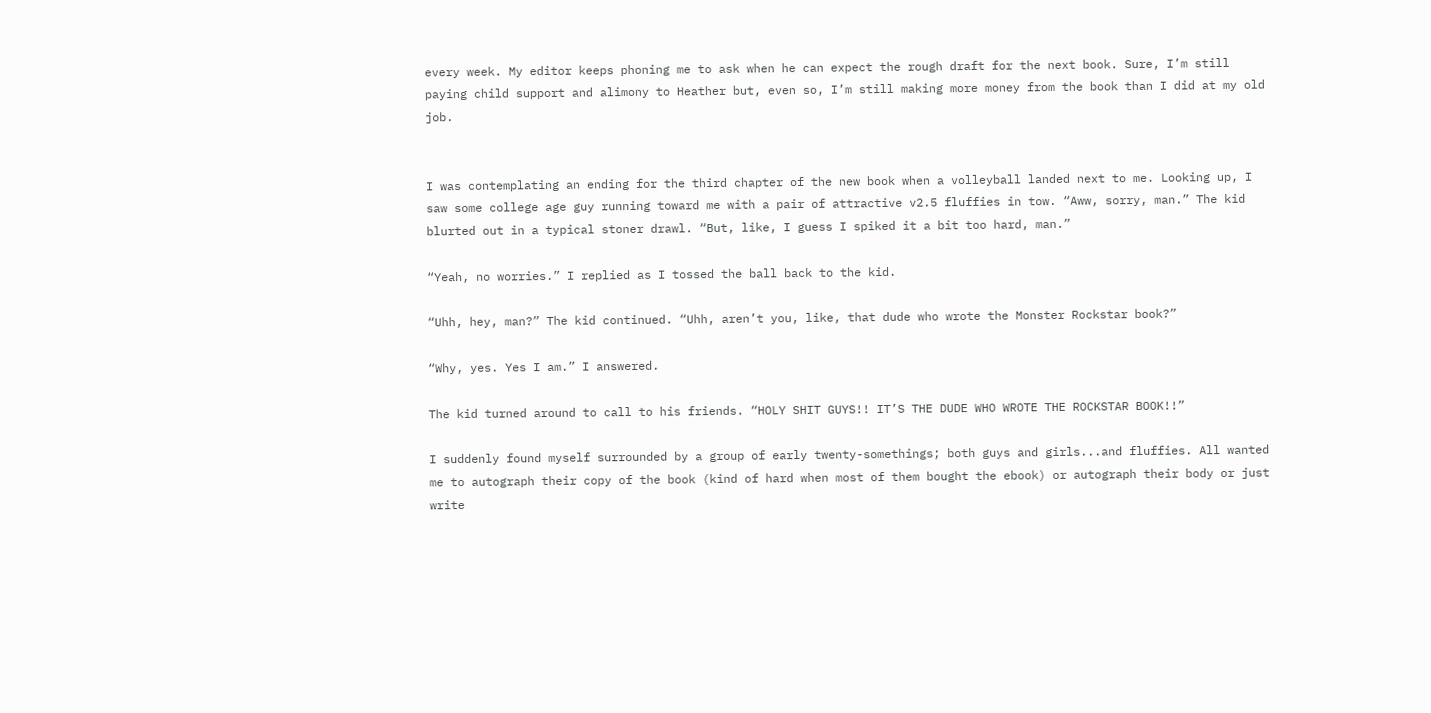every week. My editor keeps phoning me to ask when he can expect the rough draft for the next book. Sure, I’m still paying child support and alimony to Heather but, even so, I’m still making more money from the book than I did at my old job.


I was contemplating an ending for the third chapter of the new book when a volleyball landed next to me. Looking up, I saw some college age guy running toward me with a pair of attractive v2.5 fluffies in tow. “Aww, sorry, man.” The kid blurted out in a typical stoner drawl. “But, like, I guess I spiked it a bit too hard, man.”

“Yeah, no worries.” I replied as I tossed the ball back to the kid.

“Uhh, hey, man?” The kid continued. “Uhh, aren’t you, like, that dude who wrote the Monster Rockstar book?”

“Why, yes. Yes I am.” I answered.

The kid turned around to call to his friends. “HOLY SHIT GUYS!! IT’S THE DUDE WHO WROTE THE ROCKSTAR BOOK!!”

I suddenly found myself surrounded by a group of early twenty-somethings; both guys and girls...and fluffies. All wanted me to autograph their copy of the book (kind of hard when most of them bought the ebook) or autograph their body or just write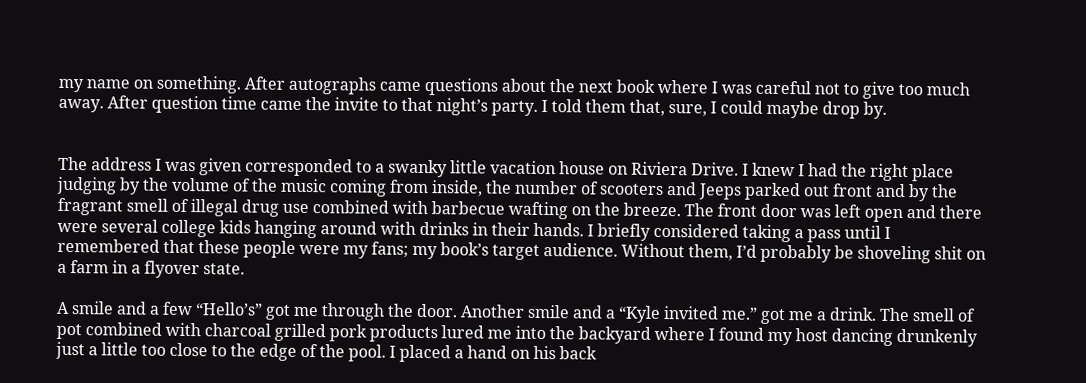my name on something. After autographs came questions about the next book where I was careful not to give too much away. After question time came the invite to that night’s party. I told them that, sure, I could maybe drop by.


The address I was given corresponded to a swanky little vacation house on Riviera Drive. I knew I had the right place judging by the volume of the music coming from inside, the number of scooters and Jeeps parked out front and by the fragrant smell of illegal drug use combined with barbecue wafting on the breeze. The front door was left open and there were several college kids hanging around with drinks in their hands. I briefly considered taking a pass until I remembered that these people were my fans; my book’s target audience. Without them, I’d probably be shoveling shit on a farm in a flyover state.

A smile and a few “Hello’s” got me through the door. Another smile and a “Kyle invited me.” got me a drink. The smell of pot combined with charcoal grilled pork products lured me into the backyard where I found my host dancing drunkenly just a little too close to the edge of the pool. I placed a hand on his back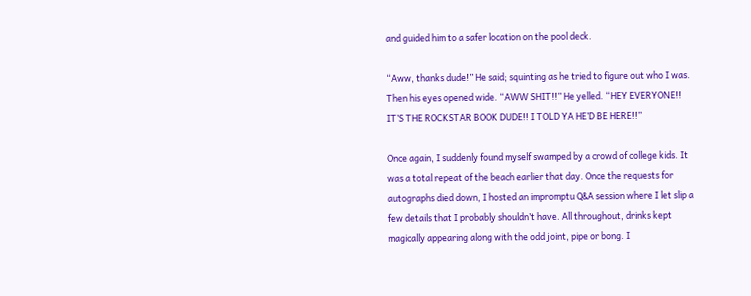and guided him to a safer location on the pool deck.

“Aww, thanks dude!” He said; squinting as he tried to figure out who I was. Then his eyes opened wide. “AWW SHIT!!” He yelled. “HEY EVERYONE!! IT’S THE ROCKSTAR BOOK DUDE!! I TOLD YA HE’D BE HERE!!”

Once again, I suddenly found myself swamped by a crowd of college kids. It was a total repeat of the beach earlier that day. Once the requests for autographs died down, I hosted an impromptu Q&A session where I let slip a few details that I probably shouldn’t have. All throughout, drinks kept magically appearing along with the odd joint, pipe or bong. I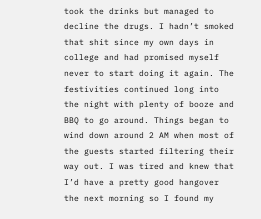took the drinks but managed to decline the drugs. I hadn’t smoked that shit since my own days in college and had promised myself never to start doing it again. The festivities continued long into the night with plenty of booze and BBQ to go around. Things began to wind down around 2 AM when most of the guests started filtering their way out. I was tired and knew that I’d have a pretty good hangover the next morning so I found my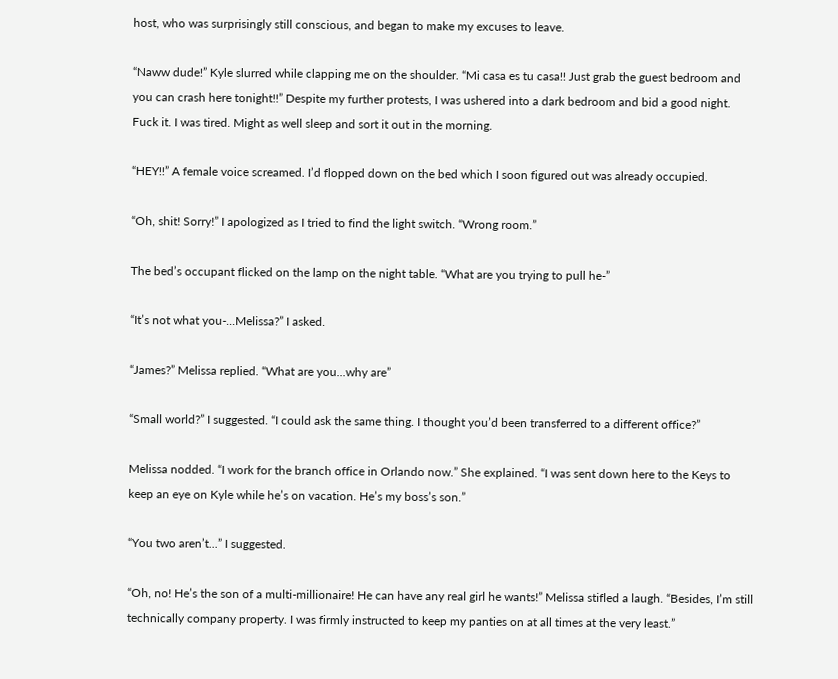host, who was surprisingly still conscious, and began to make my excuses to leave.

“Naww dude!” Kyle slurred while clapping me on the shoulder. “Mi casa es tu casa!! Just grab the guest bedroom and you can crash here tonight!!” Despite my further protests, I was ushered into a dark bedroom and bid a good night. Fuck it. I was tired. Might as well sleep and sort it out in the morning.

“HEY!!” A female voice screamed. I’d flopped down on the bed which I soon figured out was already occupied.

“Oh, shit! Sorry!” I apologized as I tried to find the light switch. “Wrong room.”

The bed’s occupant flicked on the lamp on the night table. “What are you trying to pull he-”

“It’s not what you-...Melissa?” I asked.

“James?” Melissa replied. “What are you...why are”

“Small world?” I suggested. “I could ask the same thing. I thought you’d been transferred to a different office?”

Melissa nodded. “I work for the branch office in Orlando now.” She explained. “I was sent down here to the Keys to keep an eye on Kyle while he’s on vacation. He’s my boss’s son.”

“You two aren’t...” I suggested.

“Oh, no! He’s the son of a multi-millionaire! He can have any real girl he wants!” Melissa stifled a laugh. “Besides, I’m still technically company property. I was firmly instructed to keep my panties on at all times at the very least.”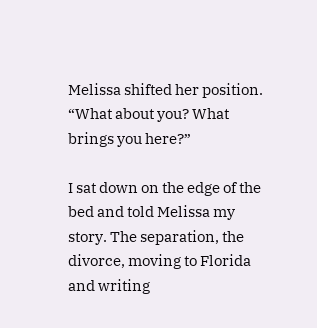Melissa shifted her position. “What about you? What brings you here?”

I sat down on the edge of the bed and told Melissa my story. The separation, the divorce, moving to Florida and writing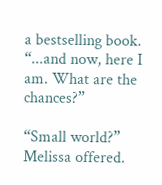a bestselling book. “...and now, here I am. What are the chances?”

“Small world?” Melissa offered.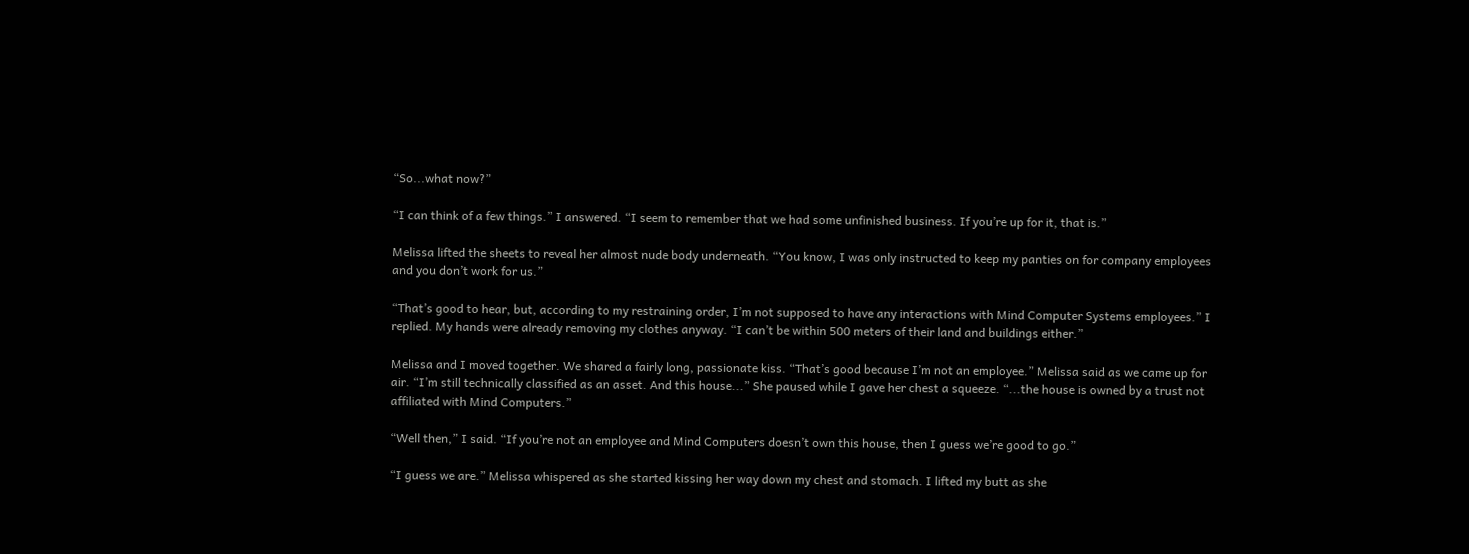“So...what now?”

“I can think of a few things.” I answered. “I seem to remember that we had some unfinished business. If you’re up for it, that is.”

Melissa lifted the sheets to reveal her almost nude body underneath. “You know, I was only instructed to keep my panties on for company employees and you don’t work for us.”

“That’s good to hear, but, according to my restraining order, I’m not supposed to have any interactions with Mind Computer Systems employees.” I replied. My hands were already removing my clothes anyway. “I can’t be within 500 meters of their land and buildings either.”

Melissa and I moved together. We shared a fairly long, passionate kiss. “That’s good because I’m not an employee.” Melissa said as we came up for air. “I’m still technically classified as an asset. And this house...” She paused while I gave her chest a squeeze. “...the house is owned by a trust not affiliated with Mind Computers.”

“Well then,” I said. “If you’re not an employee and Mind Computers doesn’t own this house, then I guess we’re good to go.”

“I guess we are.” Melissa whispered as she started kissing her way down my chest and stomach. I lifted my butt as she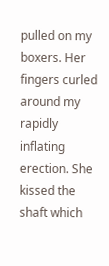pulled on my boxers. Her fingers curled around my rapidly inflating erection. She kissed the shaft which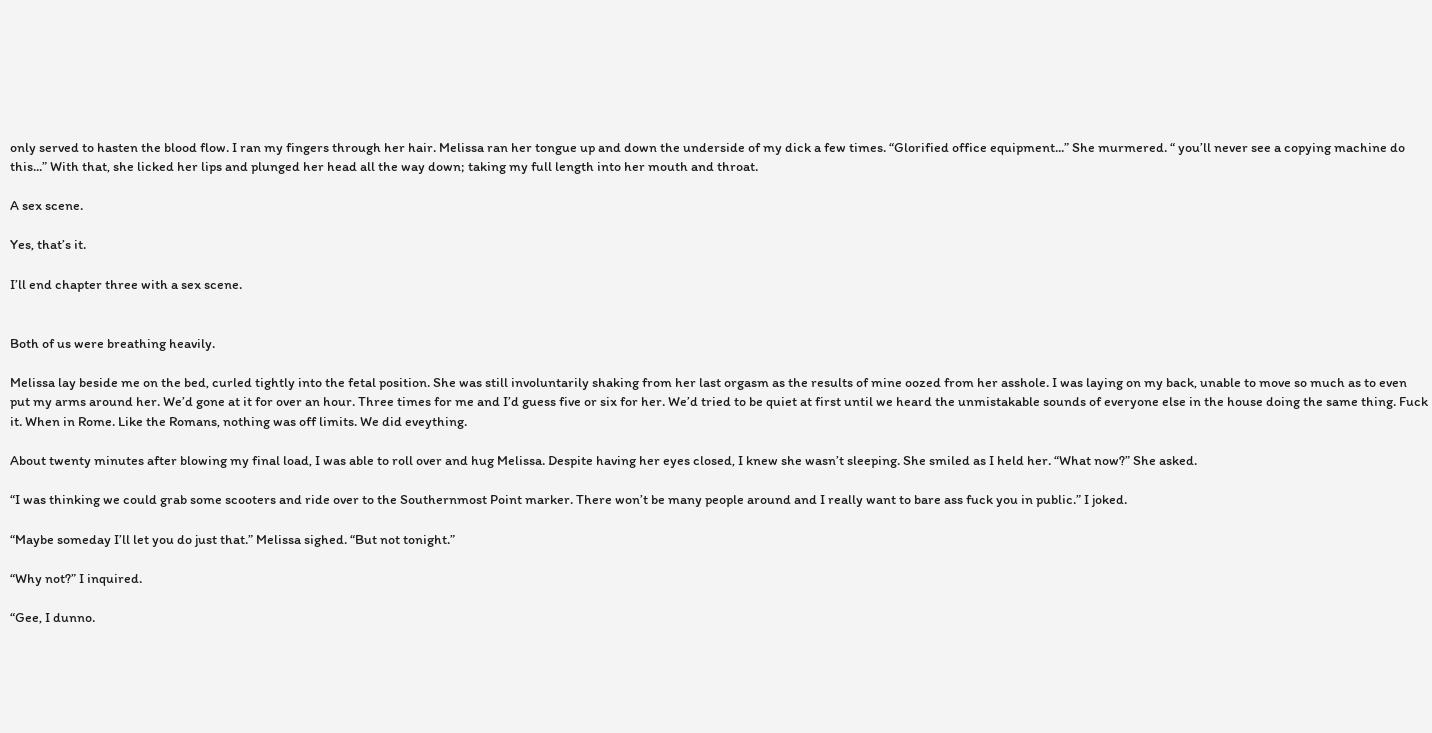only served to hasten the blood flow. I ran my fingers through her hair. Melissa ran her tongue up and down the underside of my dick a few times. “Glorified office equipment...” She murmered. “ you’ll never see a copying machine do this...” With that, she licked her lips and plunged her head all the way down; taking my full length into her mouth and throat.

A sex scene.

Yes, that’s it.

I’ll end chapter three with a sex scene.


Both of us were breathing heavily.

Melissa lay beside me on the bed, curled tightly into the fetal position. She was still involuntarily shaking from her last orgasm as the results of mine oozed from her asshole. I was laying on my back, unable to move so much as to even put my arms around her. We’d gone at it for over an hour. Three times for me and I’d guess five or six for her. We’d tried to be quiet at first until we heard the unmistakable sounds of everyone else in the house doing the same thing. Fuck it. When in Rome. Like the Romans, nothing was off limits. We did eveything.

About twenty minutes after blowing my final load, I was able to roll over and hug Melissa. Despite having her eyes closed, I knew she wasn’t sleeping. She smiled as I held her. “What now?” She asked.

“I was thinking we could grab some scooters and ride over to the Southernmost Point marker. There won’t be many people around and I really want to bare ass fuck you in public.” I joked.

“Maybe someday I’ll let you do just that.” Melissa sighed. “But not tonight.”

“Why not?” I inquired.

“Gee, I dunno.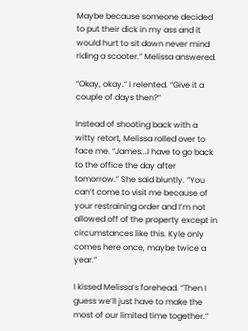Maybe because someone decided to put their dick in my ass and it would hurt to sit down never mind riding a scooter.” Melissa answered.

“Okay, okay.” I relented. “Give it a couple of days then?”

Instead of shooting back with a witty retort, Melissa rolled over to face me. “James...I have to go back to the office the day after tomorrow.” She said bluntly. “You can’t come to visit me because of your restraining order and I’m not allowed off of the property except in circumstances like this. Kyle only comes here once, maybe twice a year.”

I kissed Melissa’s forehead. “Then I guess we’ll just have to make the most of our limited time together.”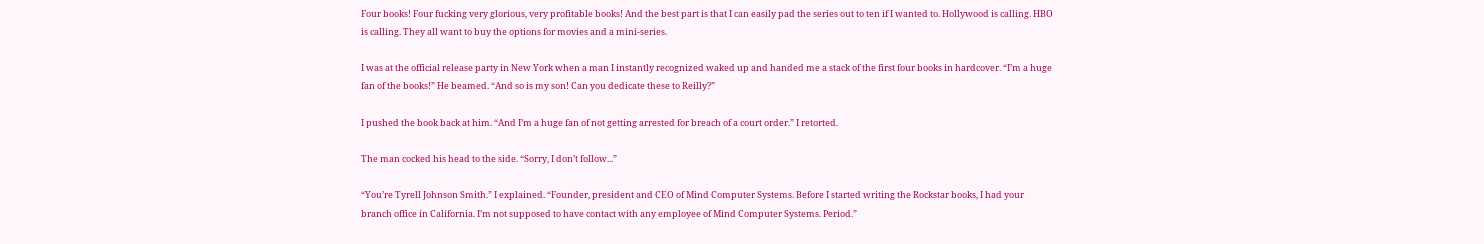Four books! Four fucking very glorious, very profitable books! And the best part is that I can easily pad the series out to ten if I wanted to. Hollywood is calling. HBO is calling. They all want to buy the options for movies and a mini-series.

I was at the official release party in New York when a man I instantly recognized waked up and handed me a stack of the first four books in hardcover. “I’m a huge fan of the books!” He beamed. “And so is my son! Can you dedicate these to Reilly?”

I pushed the book back at him. “And I’m a huge fan of not getting arrested for breach of a court order.” I retorted.

The man cocked his head to the side. “Sorry, I don’t follow...”

“You’re Tyrell Johnson Smith.” I explained. “Founder, president and CEO of Mind Computer Systems. Before I started writing the Rockstar books, I had your branch office in California. I’m not supposed to have contact with any employee of Mind Computer Systems. Period.”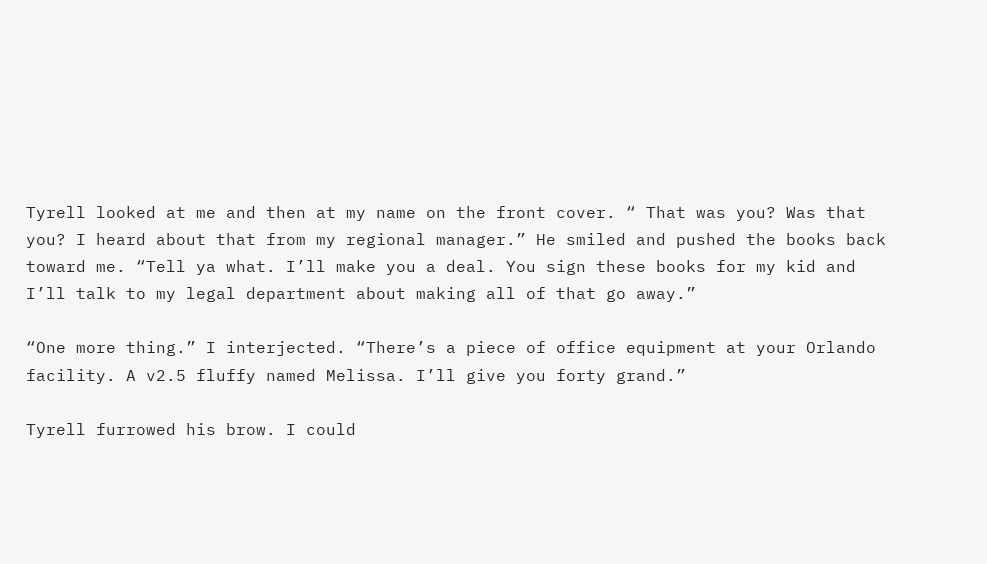Tyrell looked at me and then at my name on the front cover. “ That was you? Was that you? I heard about that from my regional manager.” He smiled and pushed the books back toward me. “Tell ya what. I’ll make you a deal. You sign these books for my kid and I’ll talk to my legal department about making all of that go away.”

“One more thing.” I interjected. “There’s a piece of office equipment at your Orlando facility. A v2.5 fluffy named Melissa. I’ll give you forty grand.”

Tyrell furrowed his brow. I could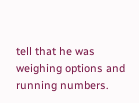tell that he was weighing options and running numbers.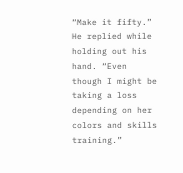“Make it fifty.” He replied while holding out his hand. “Even though I might be taking a loss depending on her colors and skills training.”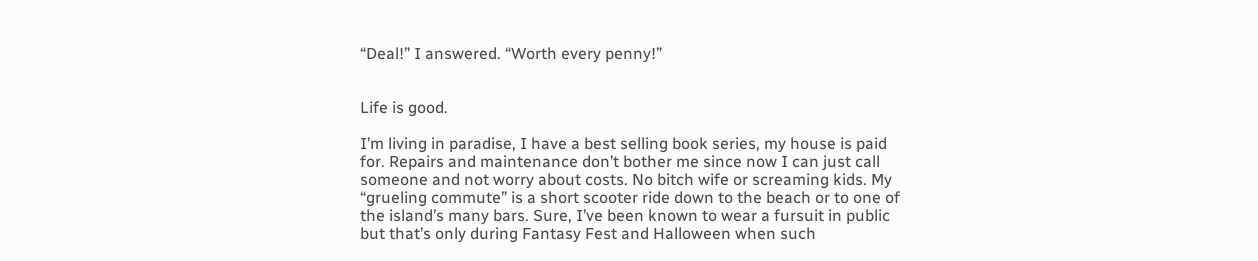“Deal!” I answered. “Worth every penny!”


Life is good.

I’m living in paradise, I have a best selling book series, my house is paid for. Repairs and maintenance don’t bother me since now I can just call someone and not worry about costs. No bitch wife or screaming kids. My “grueling commute” is a short scooter ride down to the beach or to one of the island’s many bars. Sure, I’ve been known to wear a fursuit in public but that’s only during Fantasy Fest and Halloween when such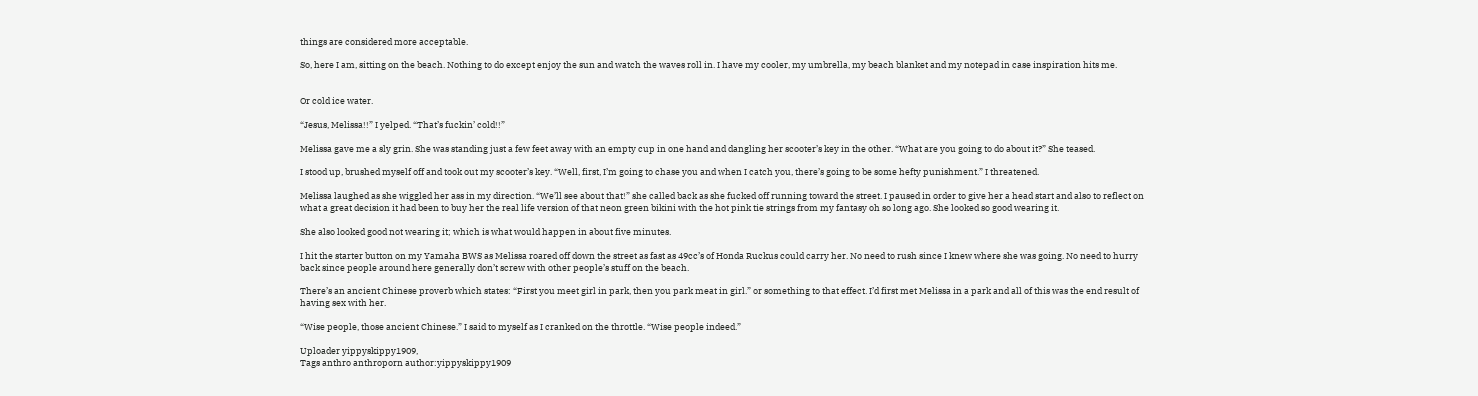things are considered more acceptable.

So, here I am, sitting on the beach. Nothing to do except enjoy the sun and watch the waves roll in. I have my cooler, my umbrella, my beach blanket and my notepad in case inspiration hits me.


Or cold ice water.

“Jesus, Melissa!!” I yelped. “That’s fuckin’ cold!!”

Melissa gave me a sly grin. She was standing just a few feet away with an empty cup in one hand and dangling her scooter’s key in the other. “What are you going to do about it?” She teased.

I stood up, brushed myself off and took out my scooter’s key. “Well, first, I’m going to chase you and when I catch you, there’s going to be some hefty punishment.” I threatened.

Melissa laughed as she wiggled her ass in my direction. “We’ll see about that!” she called back as she fucked off running toward the street. I paused in order to give her a head start and also to reflect on what a great decision it had been to buy her the real life version of that neon green bikini with the hot pink tie strings from my fantasy oh so long ago. She looked so good wearing it.

She also looked good not wearing it; which is what would happen in about five minutes.

I hit the starter button on my Yamaha BWS as Melissa roared off down the street as fast as 49cc’s of Honda Ruckus could carry her. No need to rush since I knew where she was going. No need to hurry back since people around here generally don’t screw with other people’s stuff on the beach.

There’s an ancient Chinese proverb which states: “First you meet girl in park, then you park meat in girl.” or something to that effect. I’d first met Melissa in a park and all of this was the end result of having sex with her.

“Wise people, those ancient Chinese.” I said to myself as I cranked on the throttle. “Wise people indeed.”

Uploader yippyskippy1909,
Tags anthro anthroporn author:yippyskippy1909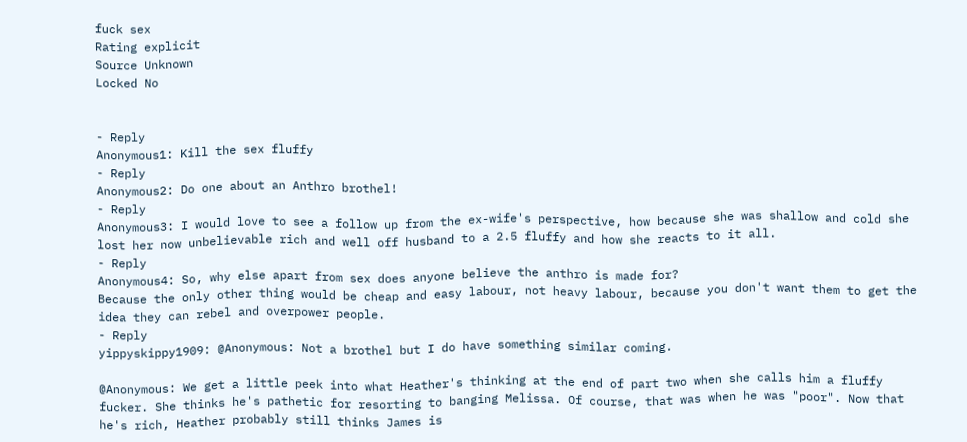fuck sex
Rating explicit
Source Unknown
Locked No


- Reply
Anonymous1: Kill the sex fluffy
- Reply
Anonymous2: Do one about an Anthro brothel!
- Reply
Anonymous3: I would love to see a follow up from the ex-wife's perspective, how because she was shallow and cold she lost her now unbelievable rich and well off husband to a 2.5 fluffy and how she reacts to it all.
- Reply
Anonymous4: So, why else apart from sex does anyone believe the anthro is made for?
Because the only other thing would be cheap and easy labour, not heavy labour, because you don't want them to get the idea they can rebel and overpower people.
- Reply
yippyskippy1909: @Anonymous: Not a brothel but I do have something similar coming.

@Anonymous: We get a little peek into what Heather's thinking at the end of part two when she calls him a fluffy fucker. She thinks he's pathetic for resorting to banging Melissa. Of course, that was when he was "poor". Now that he's rich, Heather probably still thinks James is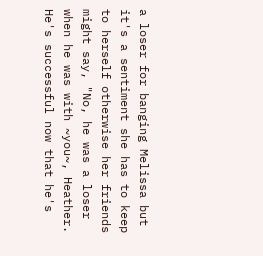a loser for banging Melissa but it's a sentiment she has to keep to herself otherwise her friends might say, "No, he was a loser when he was with ~you~, Heather. He's successful now that he's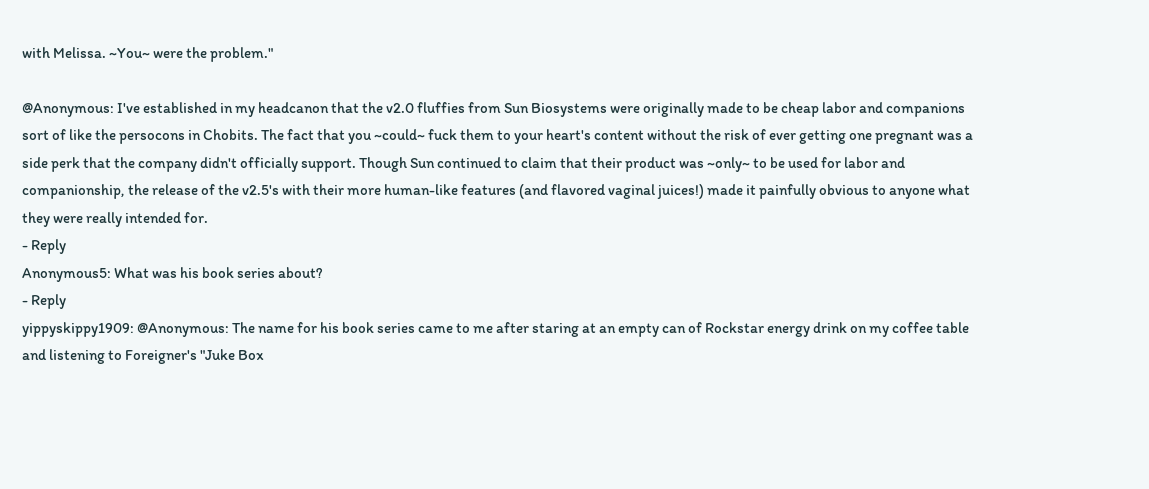with Melissa. ~You~ were the problem."

@Anonymous: I've established in my headcanon that the v2.0 fluffies from Sun Biosystems were originally made to be cheap labor and companions sort of like the persocons in Chobits. The fact that you ~could~ fuck them to your heart's content without the risk of ever getting one pregnant was a side perk that the company didn't officially support. Though Sun continued to claim that their product was ~only~ to be used for labor and companionship, the release of the v2.5's with their more human-like features (and flavored vaginal juices!) made it painfully obvious to anyone what they were really intended for.
- Reply
Anonymous5: What was his book series about?
- Reply
yippyskippy1909: @Anonymous: The name for his book series came to me after staring at an empty can of Rockstar energy drink on my coffee table and listening to Foreigner's "Juke Box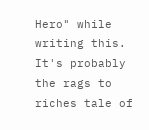Hero" while writing this. It's probably the rags to riches tale of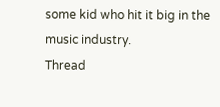some kid who hit it big in the music industry.
Thread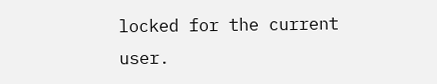locked for the current user.